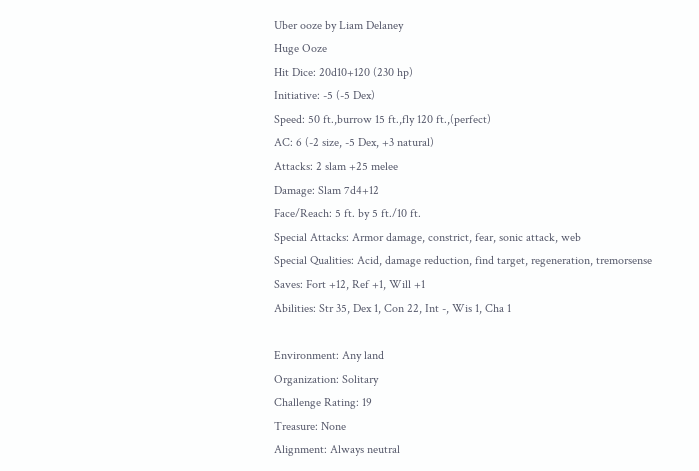Uber ooze by Liam Delaney
Huge Ooze
Hit Dice: 20d10+120 (230 hp)
Initiative: -5 (-5 Dex)
Speed: 50 ft.,burrow 15 ft.,fly 120 ft.,(perfect)
AC: 6 (-2 size, -5 Dex, +3 natural)
Attacks: 2 slam +25 melee
Damage: Slam 7d4+12
Face/Reach: 5 ft. by 5 ft./10 ft.
Special Attacks: Armor damage, constrict, fear, sonic attack, web
Special Qualities: Acid, damage reduction, find target, regeneration, tremorsense
Saves: Fort +12, Ref +1, Will +1
Abilities: Str 35, Dex 1, Con 22, Int -, Wis 1, Cha 1

Environment: Any land
Organization: Solitary
Challenge Rating: 19
Treasure: None
Alignment: Always neutral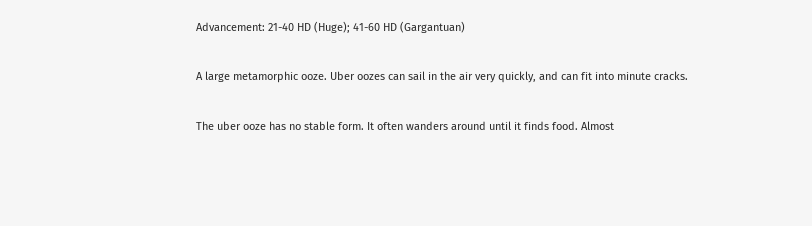Advancement: 21-40 HD (Huge); 41-60 HD (Gargantuan)

A large metamorphic ooze. Uber oozes can sail in the air very quickly, and can fit into minute cracks.

The uber ooze has no stable form. It often wanders around until it finds food. Almost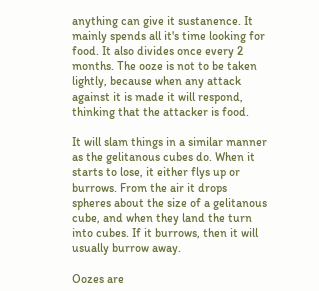anything can give it sustanence. It mainly spends all it's time looking for food. It also divides once every 2 months. The ooze is not to be taken lightly, because when any attack against it is made it will respond, thinking that the attacker is food.

It will slam things in a similar manner as the gelitanous cubes do. When it starts to lose, it either flys up or burrows. From the air it drops spheres about the size of a gelitanous cube, and when they land the turn into cubes. If it burrows, then it will usually burrow away.

Oozes are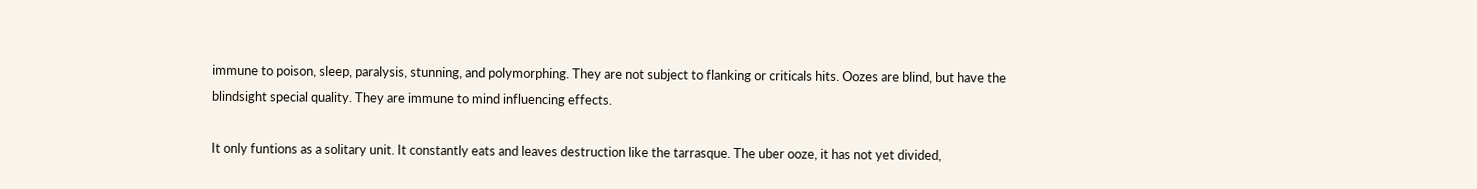immune to poison, sleep, paralysis, stunning, and polymorphing. They are not subject to flanking or criticals hits. Oozes are blind, but have the blindsight special quality. They are immune to mind influencing effects.

It only funtions as a solitary unit. It constantly eats and leaves destruction like the tarrasque. The uber ooze, it has not yet divided,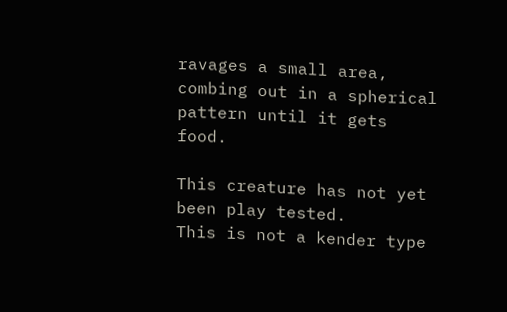ravages a small area, combing out in a spherical pattern until it gets food.

This creature has not yet been play tested.
This is not a kender type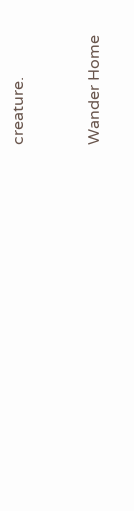creature.


Wander Home